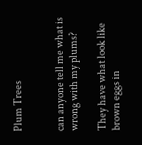Plum Trees


can anyone tell me what is wrong with my plums?

They have what look like brown eggs in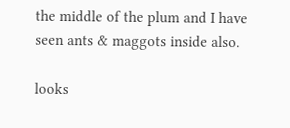the middle of the plum and I have seen ants & maggots inside also.

looks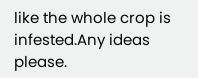like the whole crop is infested.Any ideas please.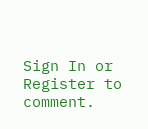Sign In or Register to comment.